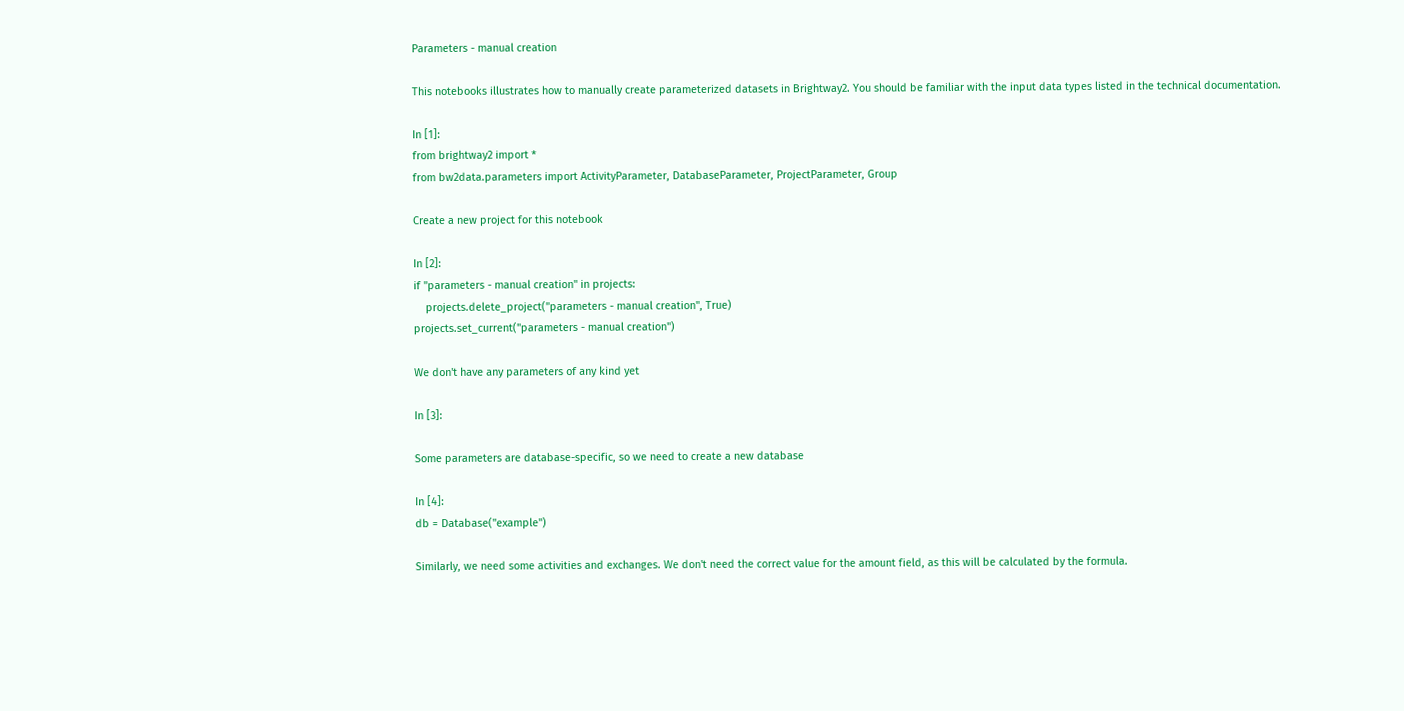Parameters - manual creation

This notebooks illustrates how to manually create parameterized datasets in Brightway2. You should be familiar with the input data types listed in the technical documentation.

In [1]:
from brightway2 import *
from bw2data.parameters import ActivityParameter, DatabaseParameter, ProjectParameter, Group

Create a new project for this notebook

In [2]:
if "parameters - manual creation" in projects:
    projects.delete_project("parameters - manual creation", True)
projects.set_current("parameters - manual creation")

We don't have any parameters of any kind yet

In [3]:

Some parameters are database-specific, so we need to create a new database

In [4]:
db = Database("example")

Similarly, we need some activities and exchanges. We don't need the correct value for the amount field, as this will be calculated by the formula.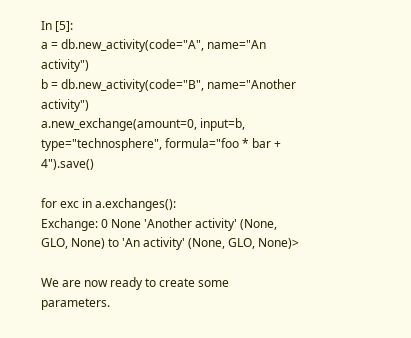In [5]:
a = db.new_activity(code="A", name="An activity")
b = db.new_activity(code="B", name="Another activity")
a.new_exchange(amount=0, input=b, type="technosphere", formula="foo * bar + 4").save()

for exc in a.exchanges():
Exchange: 0 None 'Another activity' (None, GLO, None) to 'An activity' (None, GLO, None)>

We are now ready to create some parameters.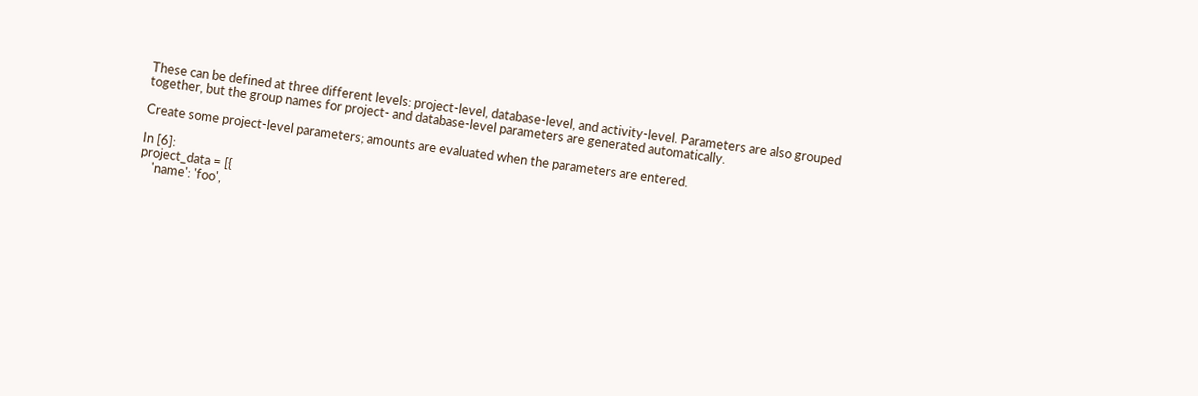These can be defined at three different levels: project-level, database-level, and activity-level. Parameters are also grouped together, but the group names for project- and database-level parameters are generated automatically.

Create some project-level parameters; amounts are evaluated when the parameters are entered.

In [6]:
project_data = [{
    'name': 'foo',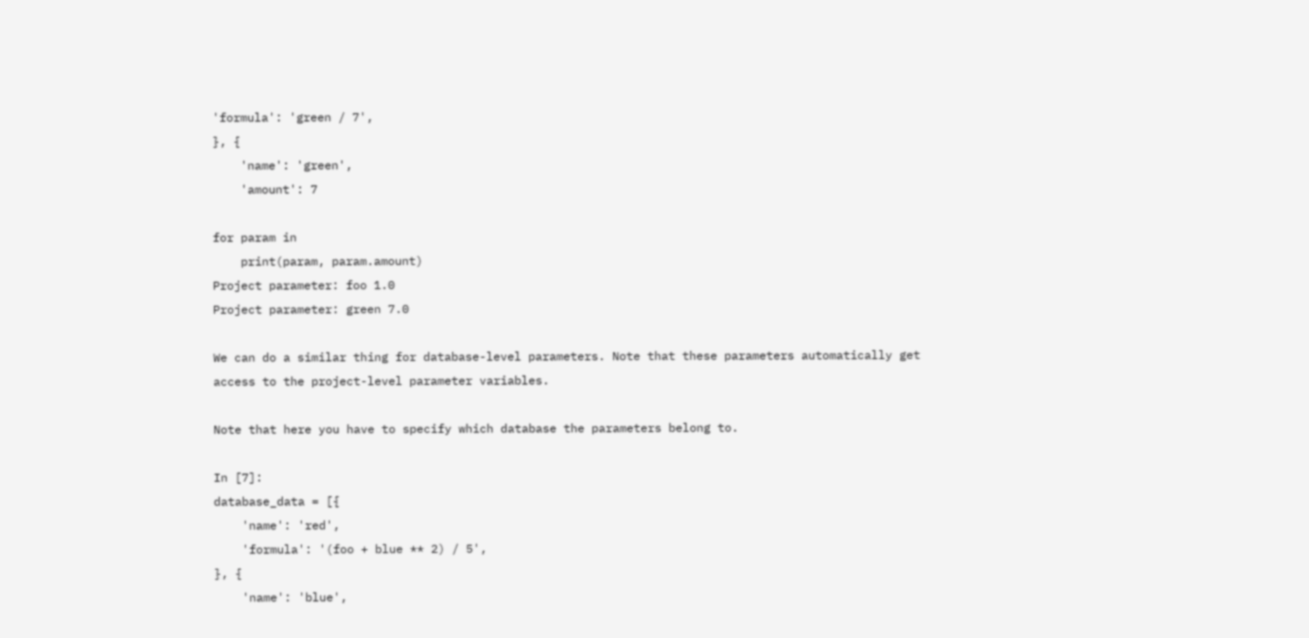'formula': 'green / 7',
}, {
    'name': 'green',
    'amount': 7

for param in
    print(param, param.amount)
Project parameter: foo 1.0
Project parameter: green 7.0

We can do a similar thing for database-level parameters. Note that these parameters automatically get access to the project-level parameter variables.

Note that here you have to specify which database the parameters belong to.

In [7]:
database_data = [{
    'name': 'red',
    'formula': '(foo + blue ** 2) / 5',
}, {
    'name': 'blue',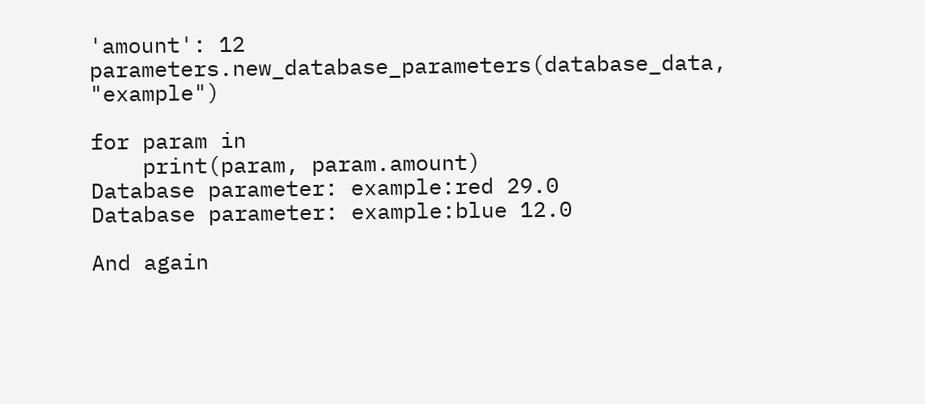'amount': 12
parameters.new_database_parameters(database_data, "example")

for param in
    print(param, param.amount)
Database parameter: example:red 29.0
Database parameter: example:blue 12.0

And again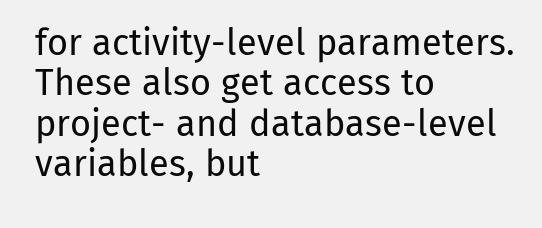for activity-level parameters. These also get access to project- and database-level variables, but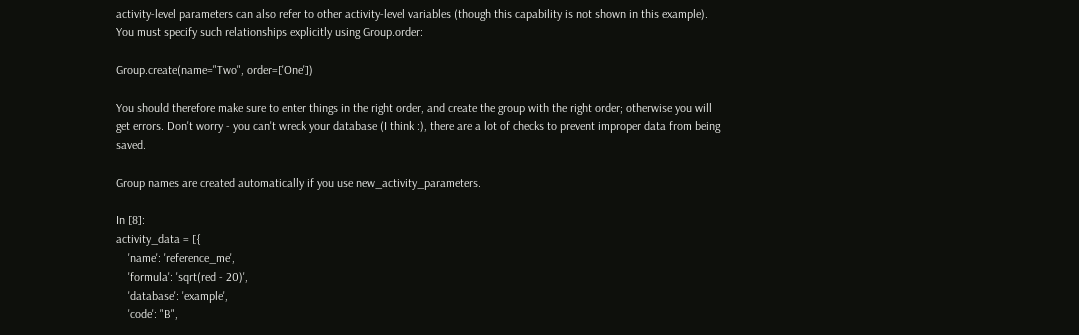activity-level parameters can also refer to other activity-level variables (though this capability is not shown in this example). You must specify such relationships explicitly using Group.order:

Group.create(name="Two", order=['One'])

You should therefore make sure to enter things in the right order, and create the group with the right order; otherwise you will get errors. Don't worry - you can't wreck your database (I think :), there are a lot of checks to prevent improper data from being saved.

Group names are created automatically if you use new_activity_parameters.

In [8]:
activity_data = [{
    'name': 'reference_me',
    'formula': 'sqrt(red - 20)',
    'database': 'example',
    'code': "B",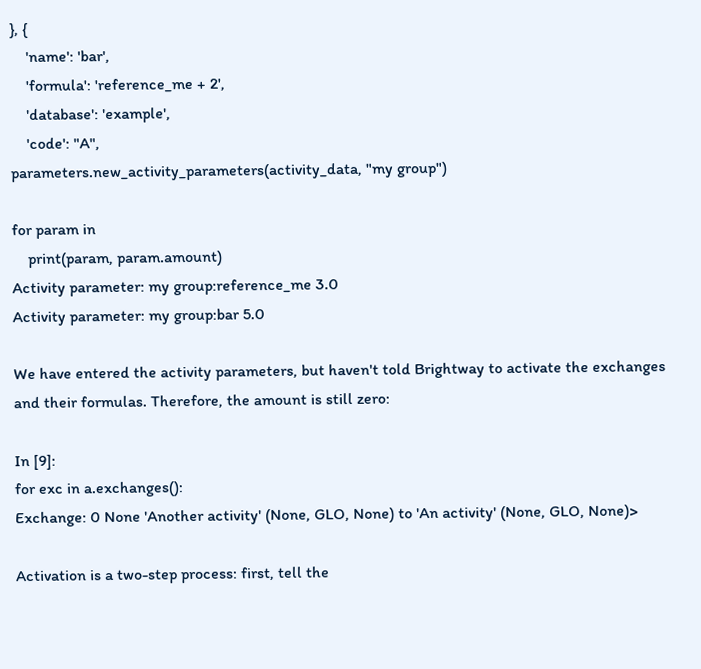}, {
    'name': 'bar',
    'formula': 'reference_me + 2',
    'database': 'example',
    'code': "A",
parameters.new_activity_parameters(activity_data, "my group")

for param in
    print(param, param.amount)
Activity parameter: my group:reference_me 3.0
Activity parameter: my group:bar 5.0

We have entered the activity parameters, but haven't told Brightway to activate the exchanges and their formulas. Therefore, the amount is still zero:

In [9]:
for exc in a.exchanges():
Exchange: 0 None 'Another activity' (None, GLO, None) to 'An activity' (None, GLO, None)>

Activation is a two-step process: first, tell the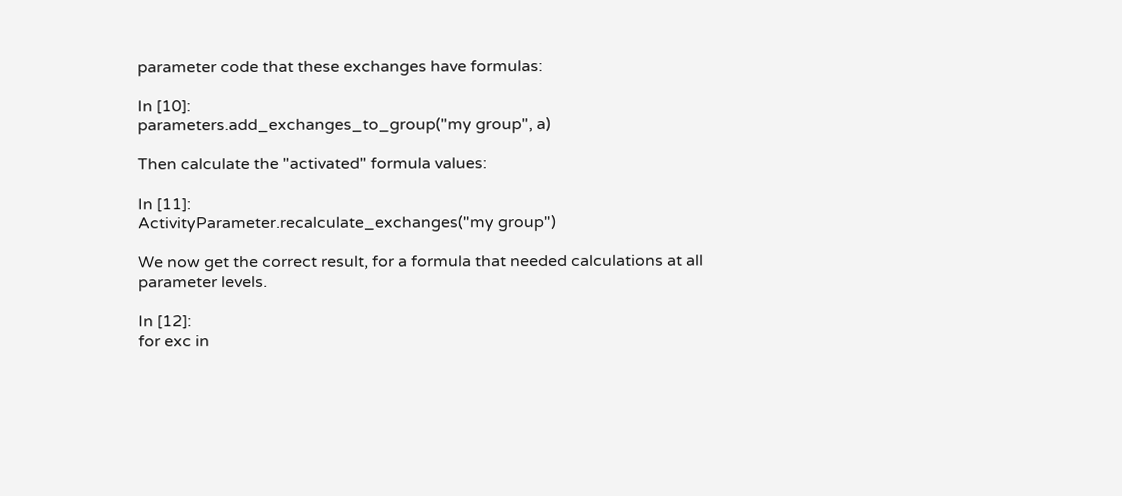parameter code that these exchanges have formulas:

In [10]:
parameters.add_exchanges_to_group("my group", a)

Then calculate the "activated" formula values:

In [11]:
ActivityParameter.recalculate_exchanges("my group")

We now get the correct result, for a formula that needed calculations at all parameter levels.

In [12]:
for exc in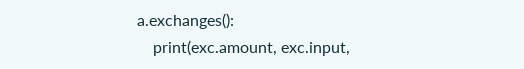a.exchanges():
    print(exc.amount, exc.input,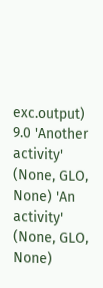exc.output)
9.0 'Another activity' (None, GLO, None) 'An activity' (None, GLO, None)